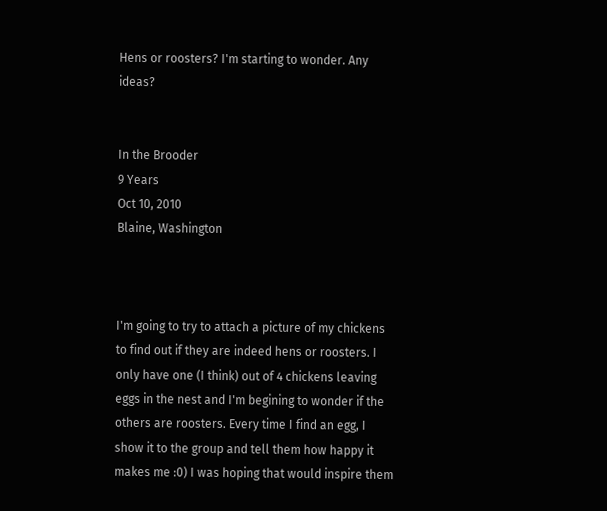Hens or roosters? I'm starting to wonder. Any ideas?


In the Brooder
9 Years
Oct 10, 2010
Blaine, Washington



I'm going to try to attach a picture of my chickens to find out if they are indeed hens or roosters. I only have one (I think) out of 4 chickens leaving eggs in the nest and I'm begining to wonder if the others are roosters. Every time I find an egg, I show it to the group and tell them how happy it makes me :0) I was hoping that would inspire them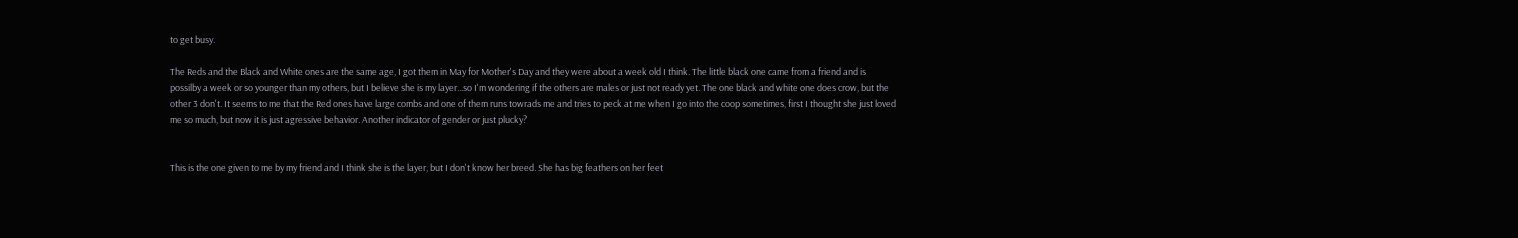to get busy.

The Reds and the Black and White ones are the same age, I got them in May for Mother's Day and they were about a week old I think. The little black one came from a friend and is possilby a week or so younger than my others, but I believe she is my layer...so I'm wondering if the others are males or just not ready yet. The one black and white one does crow, but the other 3 don't. It seems to me that the Red ones have large combs and one of them runs towrads me and tries to peck at me when I go into the coop sometimes, first I thought she just loved me so much, but now it is just agressive behavior. Another indicator of gender or just plucky?


This is the one given to me by my friend and I think she is the layer, but I don't know her breed. She has big feathers on her feet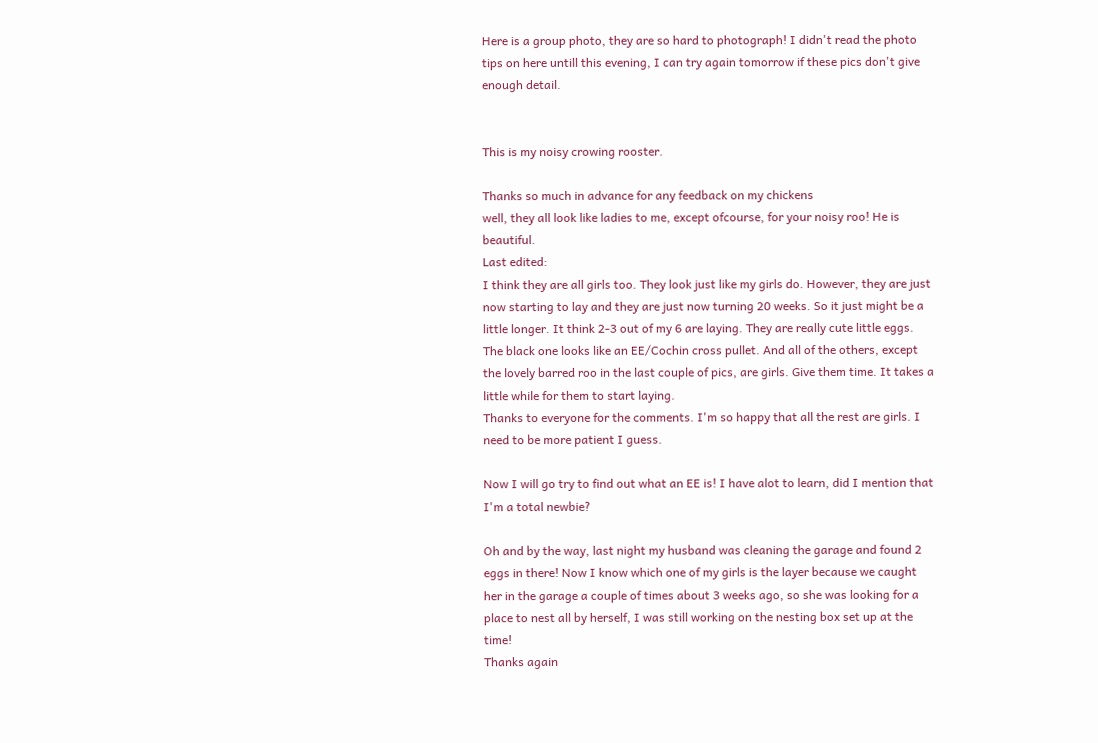Here is a group photo, they are so hard to photograph! I didn't read the photo tips on here untill this evening, I can try again tomorrow if these pics don't give enough detail.


This is my noisy crowing rooster.

Thanks so much in advance for any feedback on my chickens
well, they all look like ladies to me, except ofcourse, for your noisy roo! He is beautiful.
Last edited:
I think they are all girls too. They look just like my girls do. However, they are just now starting to lay and they are just now turning 20 weeks. So it just might be a little longer. It think 2-3 out of my 6 are laying. They are really cute little eggs.
The black one looks like an EE/Cochin cross pullet. And all of the others, except the lovely barred roo in the last couple of pics, are girls. Give them time. It takes a little while for them to start laying.
Thanks to everyone for the comments. I'm so happy that all the rest are girls. I need to be more patient I guess.

Now I will go try to find out what an EE is! I have alot to learn, did I mention that I'm a total newbie?

Oh and by the way, last night my husband was cleaning the garage and found 2 eggs in there! Now I know which one of my girls is the layer because we caught her in the garage a couple of times about 3 weeks ago, so she was looking for a place to nest all by herself, I was still working on the nesting box set up at the time!
Thanks again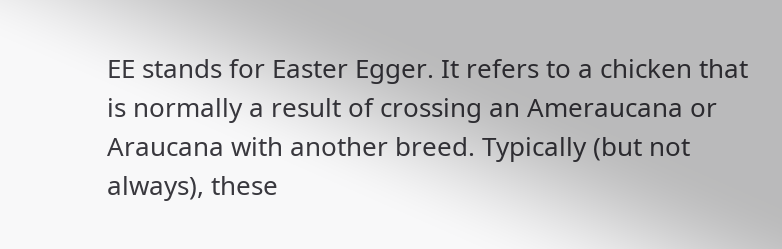EE stands for Easter Egger. It refers to a chicken that is normally a result of crossing an Ameraucana or Araucana with another breed. Typically (but not always), these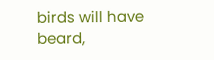birds will have beard,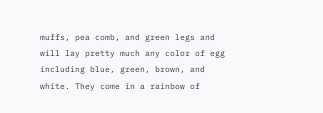muffs, pea comb, and green legs and will lay pretty much any color of egg including blue, green, brown, and white. They come in a rainbow of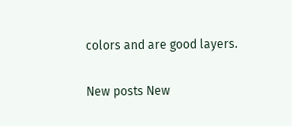colors and are good layers.

New posts New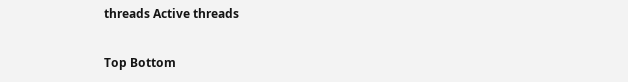threads Active threads

Top Bottom